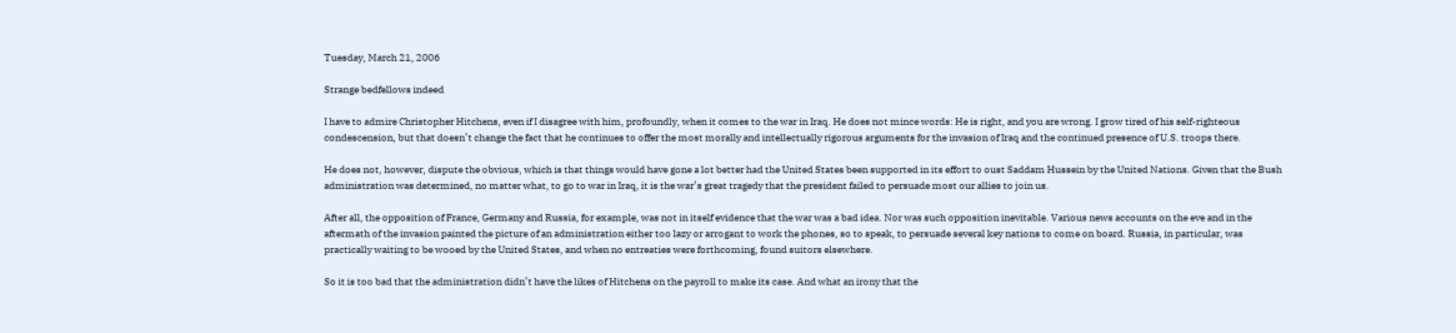Tuesday, March 21, 2006

Strange bedfellows indeed

I have to admire Christopher Hitchens, even if I disagree with him, profoundly, when it comes to the war in Iraq. He does not mince words: He is right, and you are wrong. I grow tired of his self-righteous condescension, but that doesn’t change the fact that he continues to offer the most morally and intellectually rigorous arguments for the invasion of Iraq and the continued presence of U.S. troops there.

He does not, however, dispute the obvious, which is that things would have gone a lot better had the United States been supported in its effort to oust Saddam Hussein by the United Nations. Given that the Bush administration was determined, no matter what, to go to war in Iraq, it is the war’s great tragedy that the president failed to persuade most our allies to join us.

After all, the opposition of France, Germany and Russia, for example, was not in itself evidence that the war was a bad idea. Nor was such opposition inevitable. Various news accounts on the eve and in the aftermath of the invasion painted the picture of an administration either too lazy or arrogant to work the phones, so to speak, to persuade several key nations to come on board. Russia, in particular, was practically waiting to be wooed by the United States, and when no entreaties were forthcoming, found suitors elsewhere.

So it is too bad that the administration didn’t have the likes of Hitchens on the payroll to make its case. And what an irony that the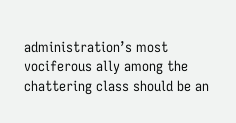administration’s most vociferous ally among the chattering class should be an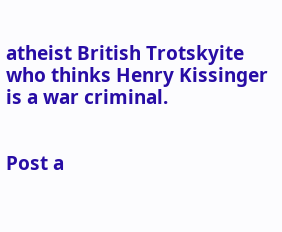atheist British Trotskyite who thinks Henry Kissinger is a war criminal.


Post a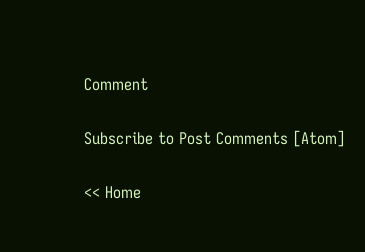Comment

Subscribe to Post Comments [Atom]

<< Home